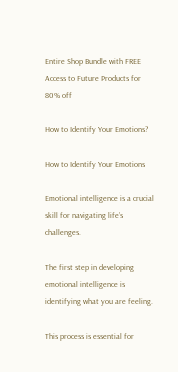Entire Shop Bundle with FREE Access to Future Products for 80% off

How to Identify Your Emotions?

How to Identify Your Emotions

Emotional intelligence is a crucial skill for navigating life’s challenges.

The first step in developing emotional intelligence is identifying what you are feeling.

This process is essential for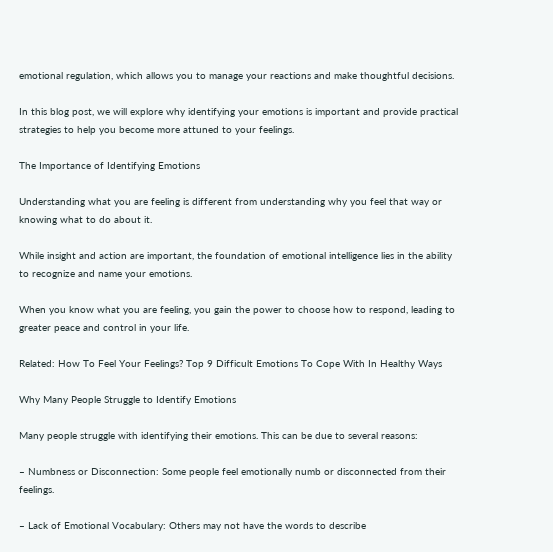emotional regulation, which allows you to manage your reactions and make thoughtful decisions.

In this blog post, we will explore why identifying your emotions is important and provide practical strategies to help you become more attuned to your feelings.

The Importance of Identifying Emotions

Understanding what you are feeling is different from understanding why you feel that way or knowing what to do about it.

While insight and action are important, the foundation of emotional intelligence lies in the ability to recognize and name your emotions.

When you know what you are feeling, you gain the power to choose how to respond, leading to greater peace and control in your life.

Related: How To Feel Your Feelings? Top 9 Difficult Emotions To Cope With In Healthy Ways

Why Many People Struggle to Identify Emotions

Many people struggle with identifying their emotions. This can be due to several reasons:

– Numbness or Disconnection: Some people feel emotionally numb or disconnected from their feelings.

– Lack of Emotional Vocabulary: Others may not have the words to describe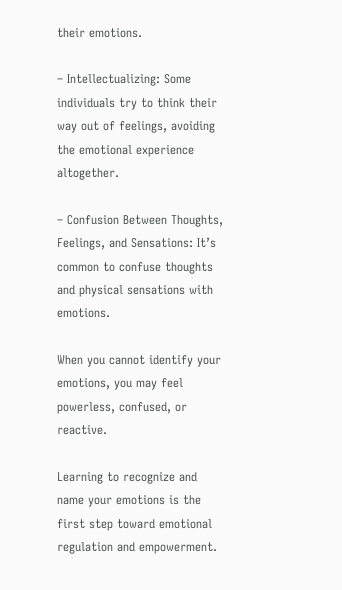their emotions.

– Intellectualizing: Some individuals try to think their way out of feelings, avoiding the emotional experience altogether.

– Confusion Between Thoughts, Feelings, and Sensations: It’s common to confuse thoughts and physical sensations with emotions.

When you cannot identify your emotions, you may feel powerless, confused, or reactive.

Learning to recognize and name your emotions is the first step toward emotional regulation and empowerment.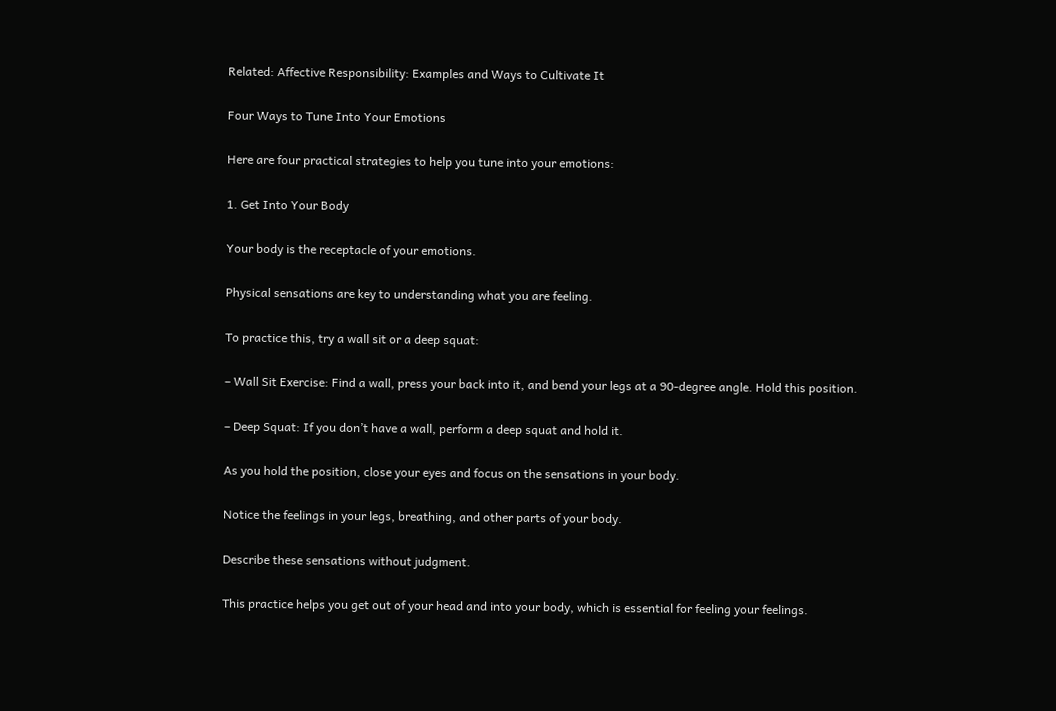Related: Affective Responsibility: Examples and Ways to Cultivate It

Four Ways to Tune Into Your Emotions

Here are four practical strategies to help you tune into your emotions:

1. Get Into Your Body

Your body is the receptacle of your emotions.

Physical sensations are key to understanding what you are feeling.

To practice this, try a wall sit or a deep squat:

– Wall Sit Exercise: Find a wall, press your back into it, and bend your legs at a 90-degree angle. Hold this position.

– Deep Squat: If you don’t have a wall, perform a deep squat and hold it.

As you hold the position, close your eyes and focus on the sensations in your body.

Notice the feelings in your legs, breathing, and other parts of your body.

Describe these sensations without judgment.

This practice helps you get out of your head and into your body, which is essential for feeling your feelings.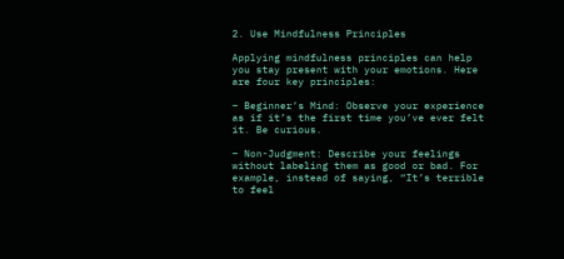2. Use Mindfulness Principles

Applying mindfulness principles can help you stay present with your emotions. Here are four key principles:

– Beginner’s Mind: Observe your experience as if it’s the first time you’ve ever felt it. Be curious.

– Non-Judgment: Describe your feelings without labeling them as good or bad. For example, instead of saying, “It’s terrible to feel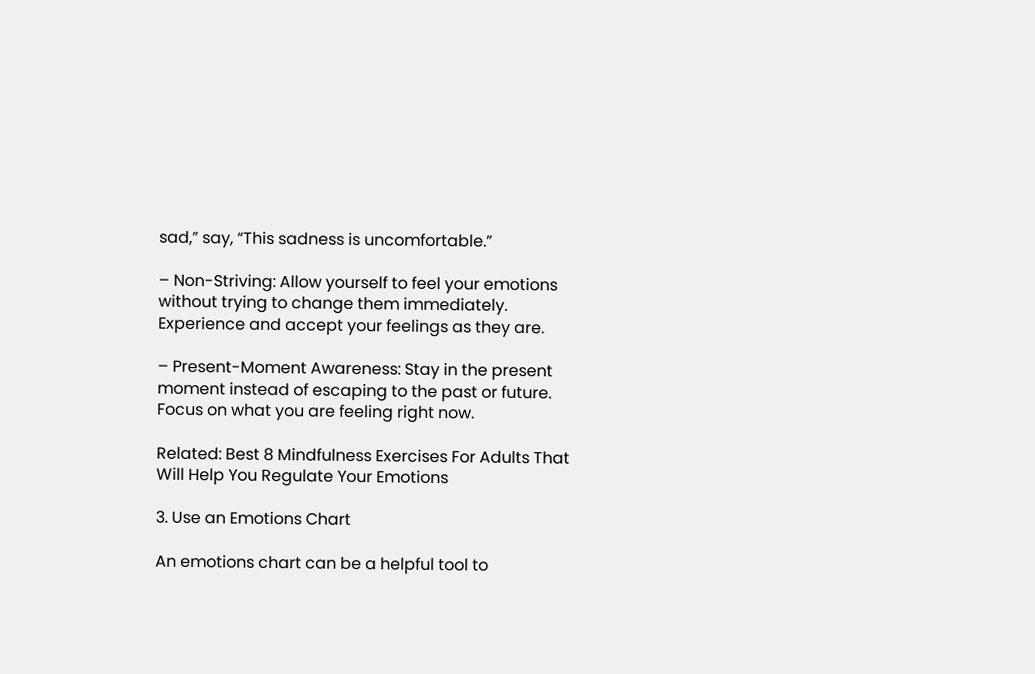sad,” say, “This sadness is uncomfortable.”

– Non-Striving: Allow yourself to feel your emotions without trying to change them immediately. Experience and accept your feelings as they are.

– Present-Moment Awareness: Stay in the present moment instead of escaping to the past or future. Focus on what you are feeling right now.

Related: Best 8 Mindfulness Exercises For Adults That Will Help You Regulate Your Emotions

3. Use an Emotions Chart

An emotions chart can be a helpful tool to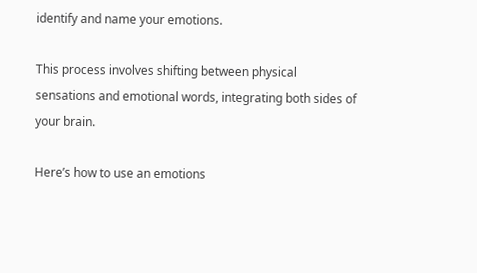identify and name your emotions.

This process involves shifting between physical sensations and emotional words, integrating both sides of your brain.

Here’s how to use an emotions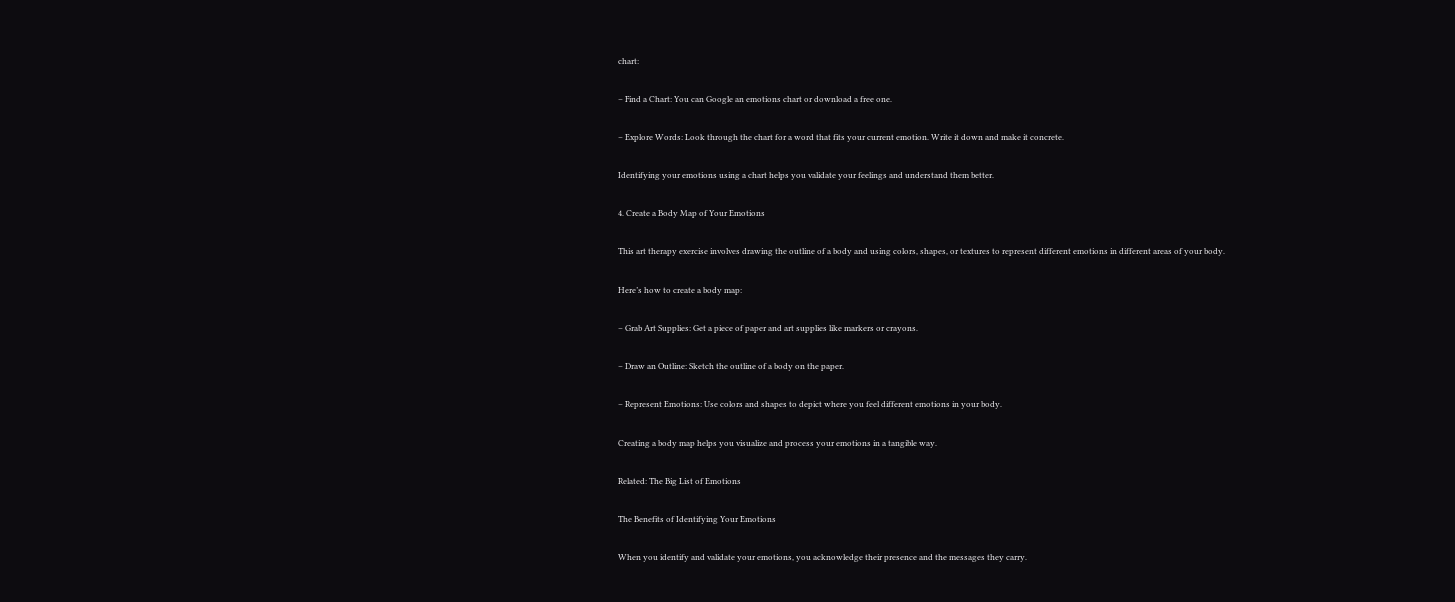chart:

– Find a Chart: You can Google an emotions chart or download a free one.

– Explore Words: Look through the chart for a word that fits your current emotion. Write it down and make it concrete.

Identifying your emotions using a chart helps you validate your feelings and understand them better.

4. Create a Body Map of Your Emotions

This art therapy exercise involves drawing the outline of a body and using colors, shapes, or textures to represent different emotions in different areas of your body.

Here’s how to create a body map:

– Grab Art Supplies: Get a piece of paper and art supplies like markers or crayons.

– Draw an Outline: Sketch the outline of a body on the paper.

– Represent Emotions: Use colors and shapes to depict where you feel different emotions in your body.

Creating a body map helps you visualize and process your emotions in a tangible way.

Related: The Big List of Emotions

The Benefits of Identifying Your Emotions

When you identify and validate your emotions, you acknowledge their presence and the messages they carry.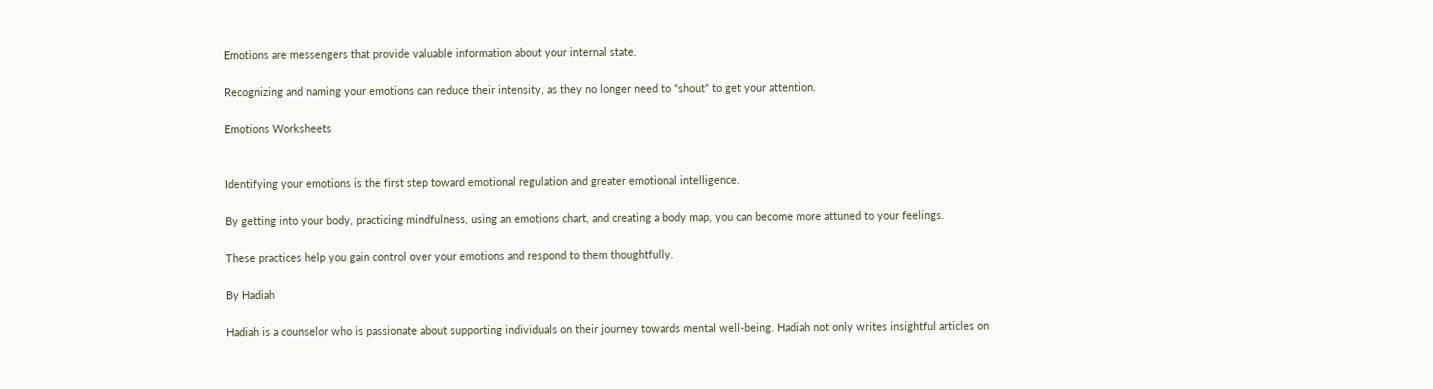Emotions are messengers that provide valuable information about your internal state.

Recognizing and naming your emotions can reduce their intensity, as they no longer need to “shout” to get your attention.

Emotions Worksheets


Identifying your emotions is the first step toward emotional regulation and greater emotional intelligence.

By getting into your body, practicing mindfulness, using an emotions chart, and creating a body map, you can become more attuned to your feelings.

These practices help you gain control over your emotions and respond to them thoughtfully.

By Hadiah

Hadiah is a counselor who is passionate about supporting individuals on their journey towards mental well-being. Hadiah not only writes insightful articles on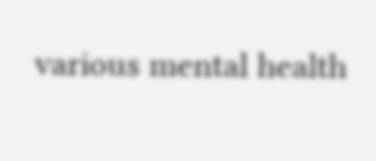various mental health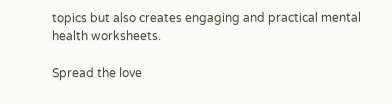topics but also creates engaging and practical mental health worksheets.

Spread the love